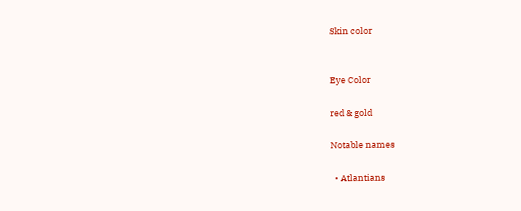Skin color


Eye Color

red & gold

Notable names

  • Atlantians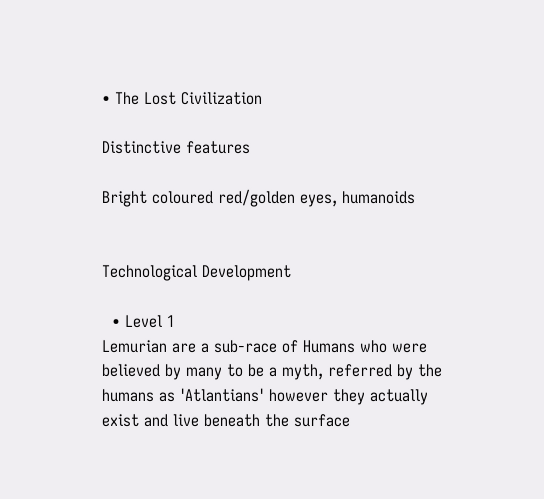• The Lost Civilization

Distinctive features

Bright coloured red/golden eyes, humanoids


Technological Development

  • Level 1
Lemurian are a sub-race of Humans who were believed by many to be a myth, referred by the humans as 'Atlantians' however they actually exist and live beneath the surface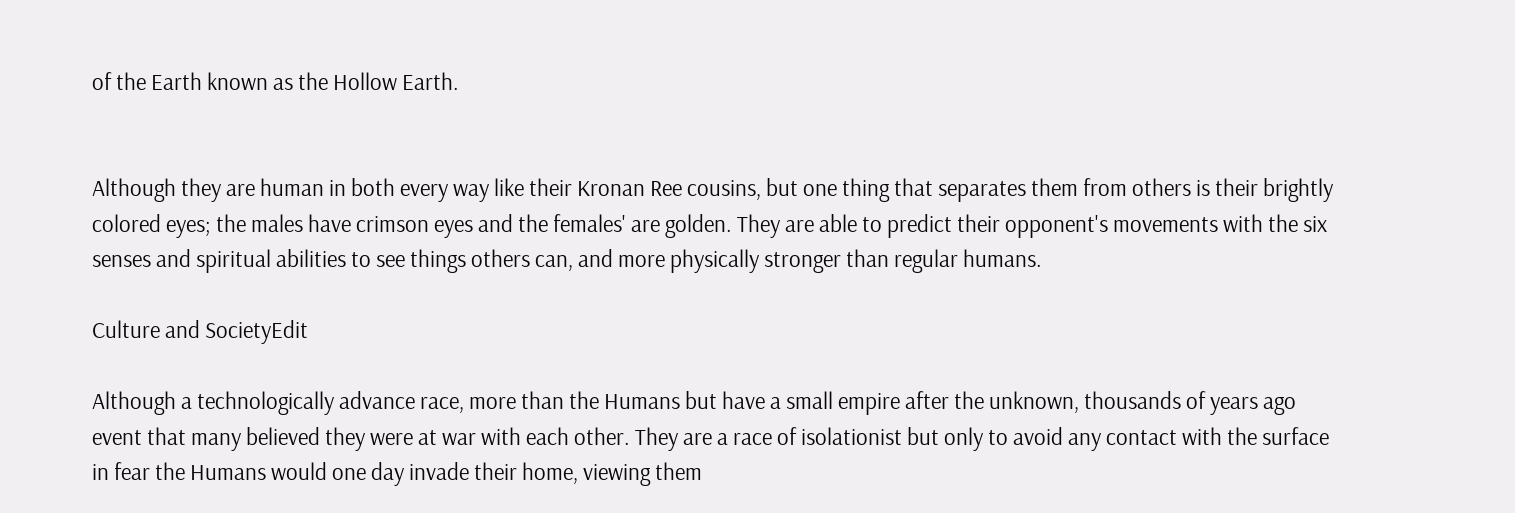of the Earth known as the Hollow Earth.


Although they are human in both every way like their Kronan Ree cousins, but one thing that separates them from others is their brightly colored eyes; the males have crimson eyes and the females' are golden. They are able to predict their opponent's movements with the six senses and spiritual abilities to see things others can, and more physically stronger than regular humans.

Culture and SocietyEdit

Although a technologically advance race, more than the Humans but have a small empire after the unknown, thousands of years ago event that many believed they were at war with each other. They are a race of isolationist but only to avoid any contact with the surface in fear the Humans would one day invade their home, viewing them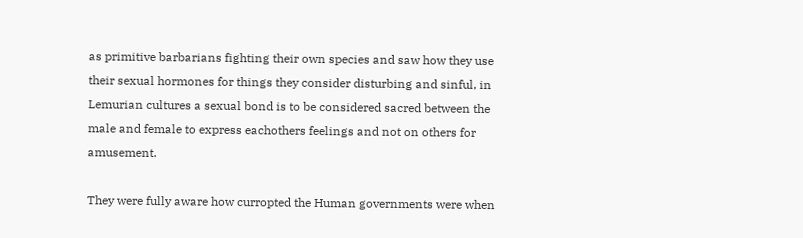as primitive barbarians fighting their own species and saw how they use their sexual hormones for things they consider disturbing and sinful, in Lemurian cultures a sexual bond is to be considered sacred between the male and female to express eachothers feelings and not on others for amusement.

They were fully aware how curropted the Human governments were when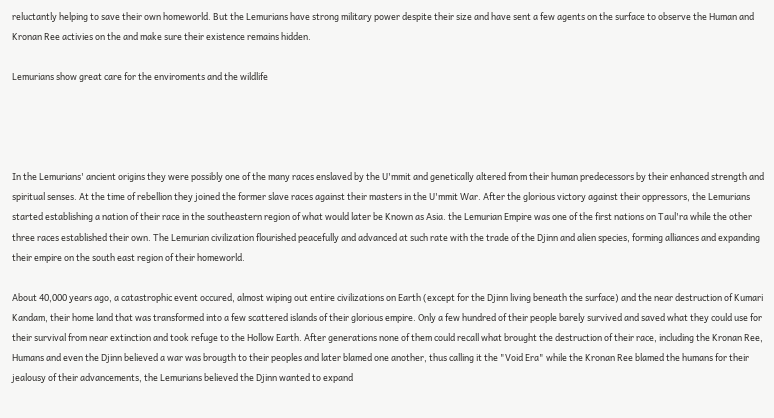reluctantly helping to save their own homeworld. But the Lemurians have strong military power despite their size and have sent a few agents on the surface to observe the Human and Kronan Ree activies on the and make sure their existence remains hidden.

Lemurians show great care for the enviroments and the wildlife




In the Lemurians' ancient origins they were possibly one of the many races enslaved by the U'mmit and genetically altered from their human predecessors by their enhanced strength and spiritual senses. At the time of rebellion they joined the former slave races against their masters in the U'mmit War. After the glorious victory against their oppressors, the Lemurians started establishing a nation of their race in the southeastern region of what would later be Known as Asia. the Lemurian Empire was one of the first nations on Taul'ra while the other three races established their own. The Lemurian civilization flourished peacefully and advanced at such rate with the trade of the Djinn and alien species, forming alliances and expanding their empire on the south east region of their homeworld.

About 40,000 years ago, a catastrophic event occured, almost wiping out entire civilizations on Earth (except for the Djinn living beneath the surface) and the near destruction of Kumari Kandam, their home land that was transformed into a few scattered islands of their glorious empire. Only a few hundred of their people barely survived and saved what they could use for their survival from near extinction and took refuge to the Hollow Earth. After generations none of them could recall what brought the destruction of their race, including the Kronan Ree, Humans and even the Djinn believed a war was brougth to their peoples and later blamed one another, thus calling it the "Void Era" while the Kronan Ree blamed the humans for their jealousy of their advancements, the Lemurians believed the Djinn wanted to expand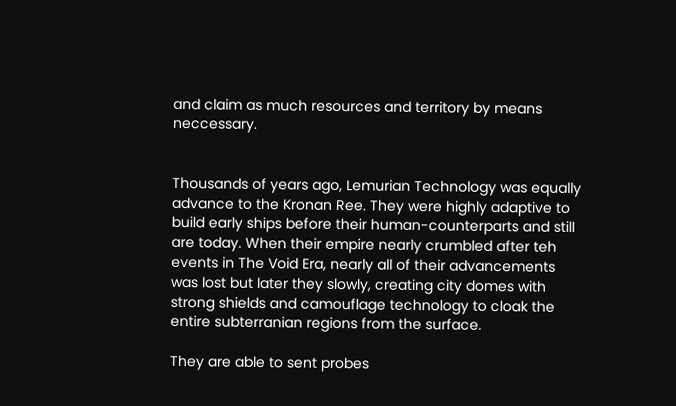and claim as much resources and territory by means neccessary.


Thousands of years ago, Lemurian Technology was equally advance to the Kronan Ree. They were highly adaptive to build early ships before their human-counterparts and still are today. When their empire nearly crumbled after teh events in The Void Era, nearly all of their advancements was lost but later they slowly, creating city domes with strong shields and camouflage technology to cloak the entire subterranian regions from the surface.

They are able to sent probes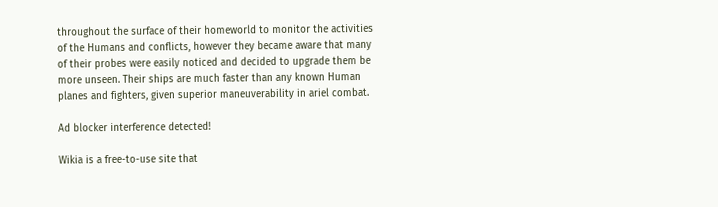throughout the surface of their homeworld to monitor the activities of the Humans and conflicts, however they became aware that many of their probes were easily noticed and decided to upgrade them be more unseen. Their ships are much faster than any known Human planes and fighters, given superior maneuverability in ariel combat.

Ad blocker interference detected!

Wikia is a free-to-use site that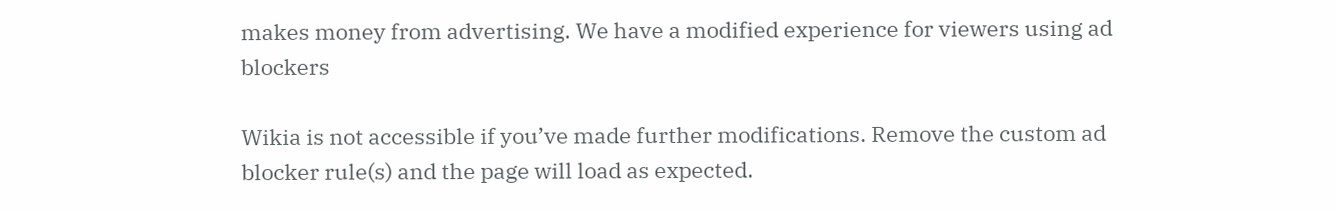makes money from advertising. We have a modified experience for viewers using ad blockers

Wikia is not accessible if you’ve made further modifications. Remove the custom ad blocker rule(s) and the page will load as expected.